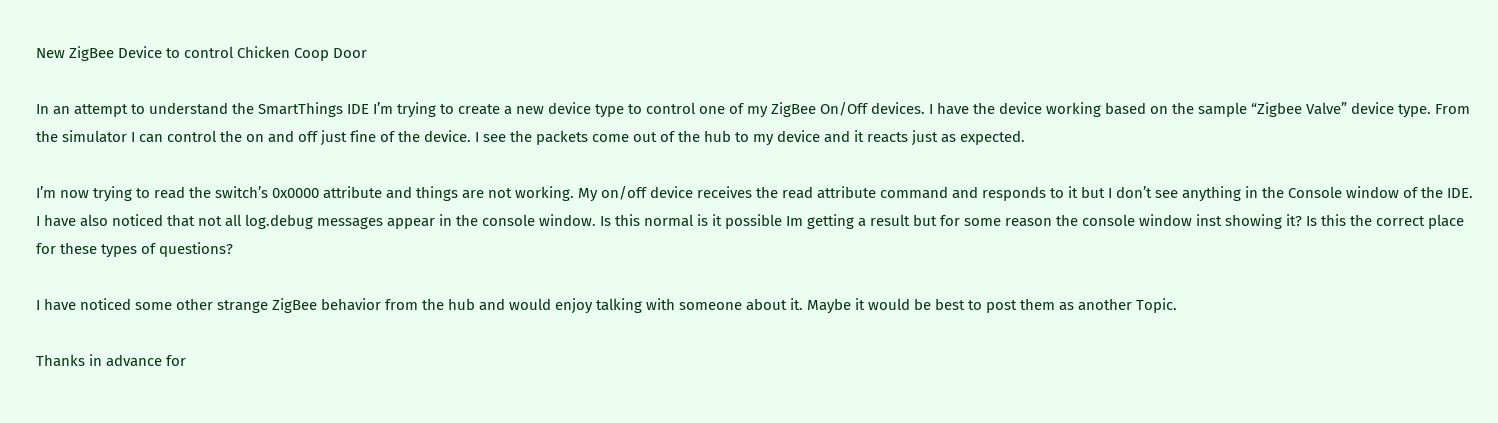New ZigBee Device to control Chicken Coop Door

In an attempt to understand the SmartThings IDE I’m trying to create a new device type to control one of my ZigBee On/Off devices. I have the device working based on the sample “Zigbee Valve” device type. From the simulator I can control the on and off just fine of the device. I see the packets come out of the hub to my device and it reacts just as expected.

I’m now trying to read the switch’s 0x0000 attribute and things are not working. My on/off device receives the read attribute command and responds to it but I don’t see anything in the Console window of the IDE. I have also noticed that not all log.debug messages appear in the console window. Is this normal is it possible Im getting a result but for some reason the console window inst showing it? Is this the correct place for these types of questions?

I have noticed some other strange ZigBee behavior from the hub and would enjoy talking with someone about it. Maybe it would be best to post them as another Topic.

Thanks in advance for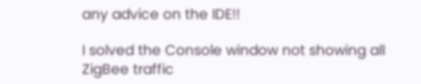any advice on the IDE!!

I solved the Console window not showing all ZigBee traffic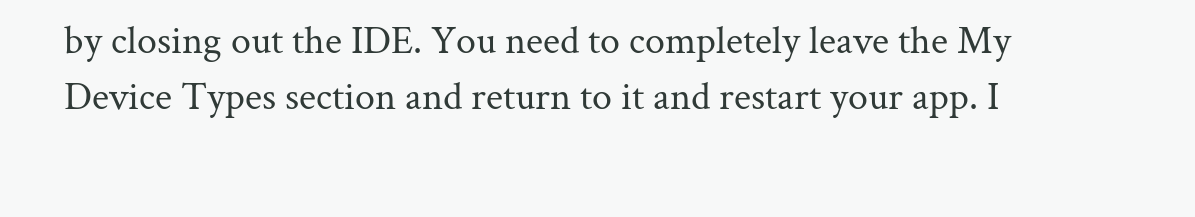by closing out the IDE. You need to completely leave the My Device Types section and return to it and restart your app. I